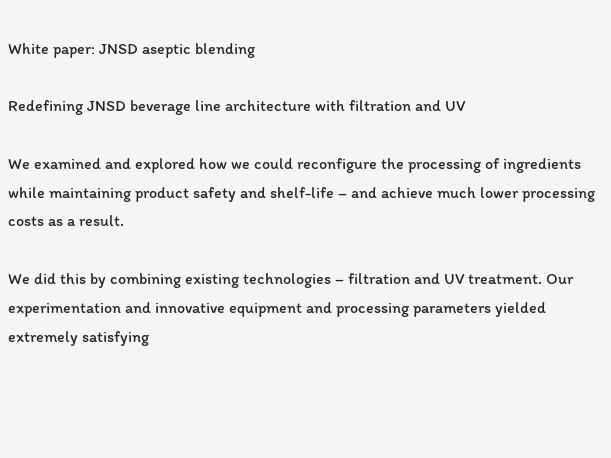White paper: JNSD aseptic blending

Redefining JNSD beverage line architecture with filtration and UV

We examined and explored how we could reconfigure the processing of ingredients while maintaining product safety and shelf-life – and achieve much lower processing costs as a result.

We did this by combining existing technologies – filtration and UV treatment. Our experimentation and innovative equipment and processing parameters yielded extremely satisfying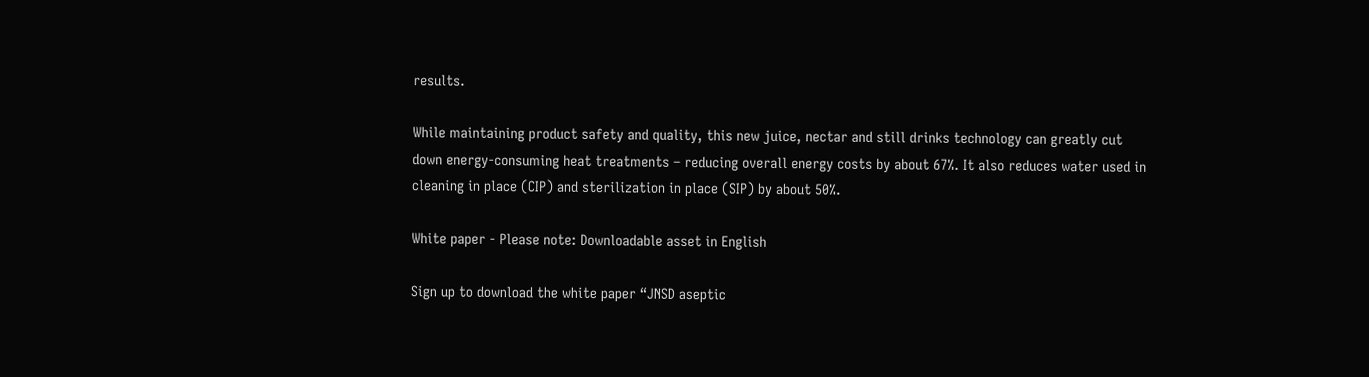results.

While maintaining product safety and quality, this new juice, nectar and still drinks technology can greatly cut down energy-consuming heat treatments – reducing overall energy costs by about 67%. It also reduces water used in cleaning in place (CIP) and sterilization in place (SIP) by about 50%.

White paper - Please note: Downloadable asset in English

Sign up to download the white paper “JNSD aseptic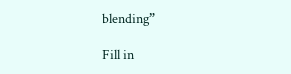blending”

Fill in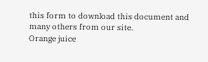this form to download this document and many others from our site.
Orange juice